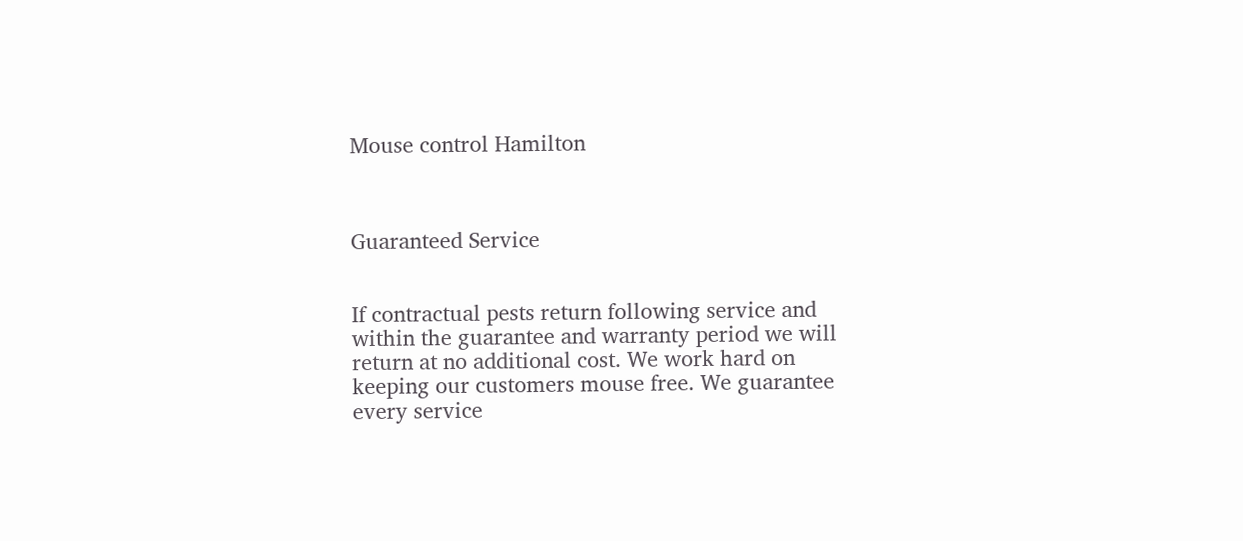Mouse control Hamilton



Guaranteed Service


If contractual pests return following service and within the guarantee and warranty period we will return at no additional cost. We work hard on keeping our customers mouse free. We guarantee every service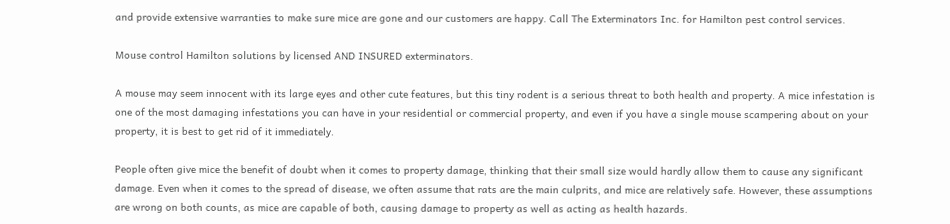and provide extensive warranties to make sure mice are gone and our customers are happy. Call The Exterminators Inc. for Hamilton pest control services.

Mouse control Hamilton solutions by licensed AND INSURED exterminators.

A mouse may seem innocent with its large eyes and other cute features, but this tiny rodent is a serious threat to both health and property. A mice infestation is one of the most damaging infestations you can have in your residential or commercial property, and even if you have a single mouse scampering about on your property, it is best to get rid of it immediately.

People often give mice the benefit of doubt when it comes to property damage, thinking that their small size would hardly allow them to cause any significant damage. Even when it comes to the spread of disease, we often assume that rats are the main culprits, and mice are relatively safe. However, these assumptions are wrong on both counts, as mice are capable of both, causing damage to property as well as acting as health hazards.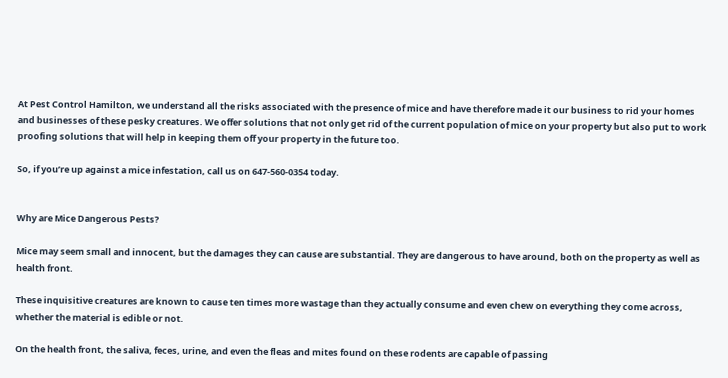At Pest Control Hamilton, we understand all the risks associated with the presence of mice and have therefore made it our business to rid your homes and businesses of these pesky creatures. We offer solutions that not only get rid of the current population of mice on your property but also put to work proofing solutions that will help in keeping them off your property in the future too.

So, if you’re up against a mice infestation, call us on 647-560-0354 today.


Why are Mice Dangerous Pests?

Mice may seem small and innocent, but the damages they can cause are substantial. They are dangerous to have around, both on the property as well as health front.

These inquisitive creatures are known to cause ten times more wastage than they actually consume and even chew on everything they come across, whether the material is edible or not.

On the health front, the saliva, feces, urine, and even the fleas and mites found on these rodents are capable of passing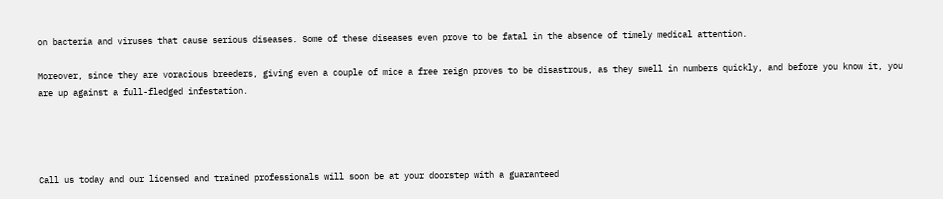on bacteria and viruses that cause serious diseases. Some of these diseases even prove to be fatal in the absence of timely medical attention.

Moreover, since they are voracious breeders, giving even a couple of mice a free reign proves to be disastrous, as they swell in numbers quickly, and before you know it, you are up against a full-fledged infestation.




Call us today and our licensed and trained professionals will soon be at your doorstep with a guaranteed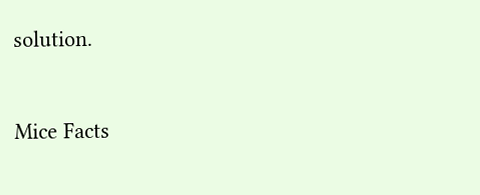solution.


Mice Facts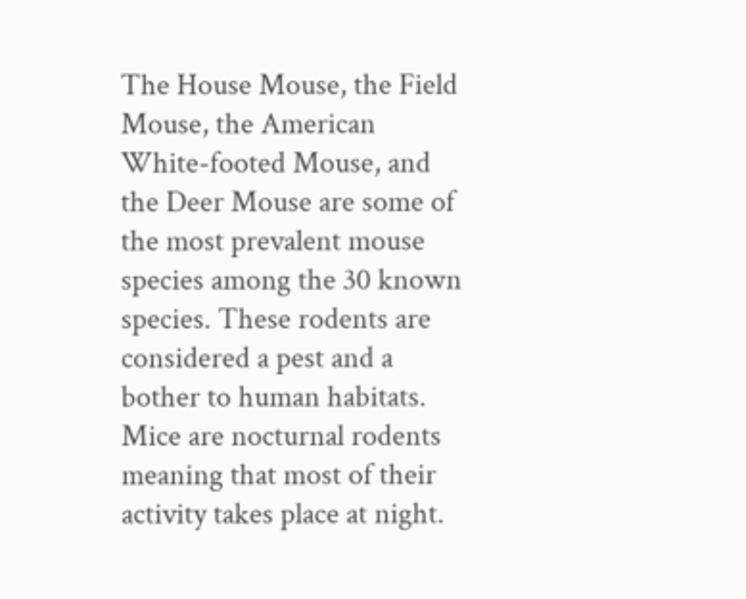The House Mouse, the Field Mouse, the American White-footed Mouse, and the Deer Mouse are some of the most prevalent mouse species among the 30 known species. These rodents are considered a pest and a bother to human habitats. Mice are nocturnal rodents meaning that most of their activity takes place at night.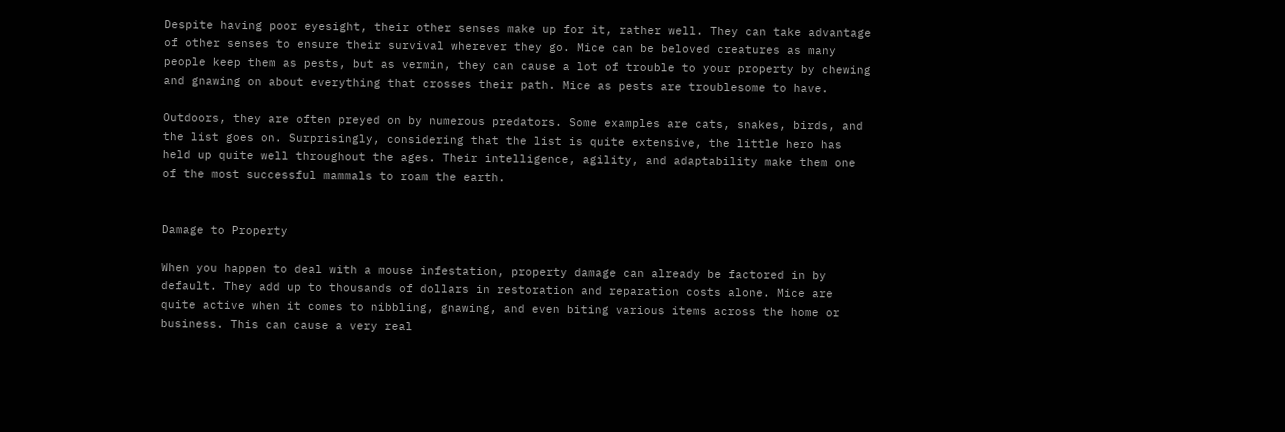Despite having poor eyesight, their other senses make up for it, rather well. They can take advantage of other senses to ensure their survival wherever they go. Mice can be beloved creatures as many people keep them as pests, but as vermin, they can cause a lot of trouble to your property by chewing and gnawing on about everything that crosses their path. Mice as pests are troublesome to have.

Outdoors, they are often preyed on by numerous predators. Some examples are cats, snakes, birds, and the list goes on. Surprisingly, considering that the list is quite extensive, the little hero has held up quite well throughout the ages. Their intelligence, agility, and adaptability make them one of the most successful mammals to roam the earth.


Damage to Property

When you happen to deal with a mouse infestation, property damage can already be factored in by default. They add up to thousands of dollars in restoration and reparation costs alone. Mice are quite active when it comes to nibbling, gnawing, and even biting various items across the home or business. This can cause a very real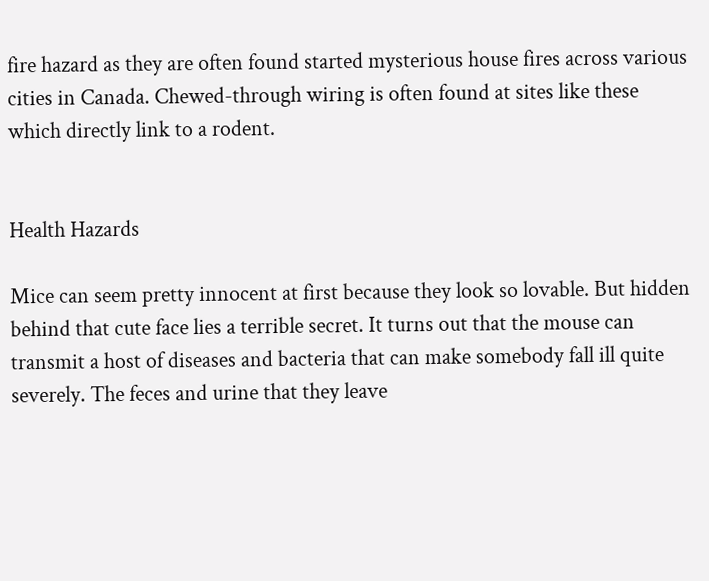fire hazard as they are often found started mysterious house fires across various cities in Canada. Chewed-through wiring is often found at sites like these which directly link to a rodent.


Health Hazards

Mice can seem pretty innocent at first because they look so lovable. But hidden behind that cute face lies a terrible secret. It turns out that the mouse can transmit a host of diseases and bacteria that can make somebody fall ill quite severely. The feces and urine that they leave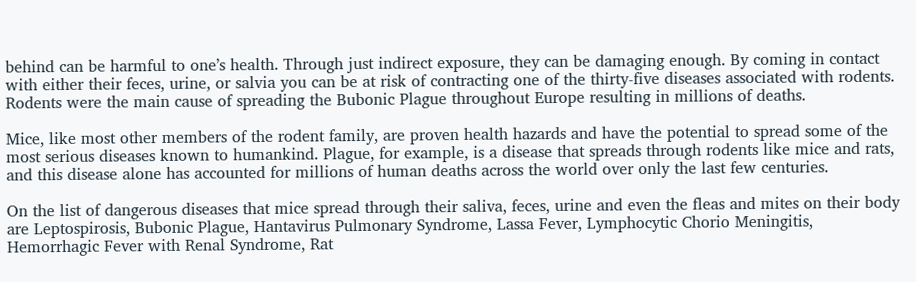behind can be harmful to oneʼs health. Through just indirect exposure, they can be damaging enough. By coming in contact with either their feces, urine, or salvia you can be at risk of contracting one of the thirty-five diseases associated with rodents. Rodents were the main cause of spreading the Bubonic Plague throughout Europe resulting in millions of deaths.

Mice, like most other members of the rodent family, are proven health hazards and have the potential to spread some of the most serious diseases known to humankind. Plague, for example, is a disease that spreads through rodents like mice and rats, and this disease alone has accounted for millions of human deaths across the world over only the last few centuries.

On the list of dangerous diseases that mice spread through their saliva, feces, urine and even the fleas and mites on their body are Leptospirosis, Bubonic Plague, Hantavirus Pulmonary Syndrome, Lassa Fever, Lymphocytic Chorio Meningitis, Hemorrhagic Fever with Renal Syndrome, Rat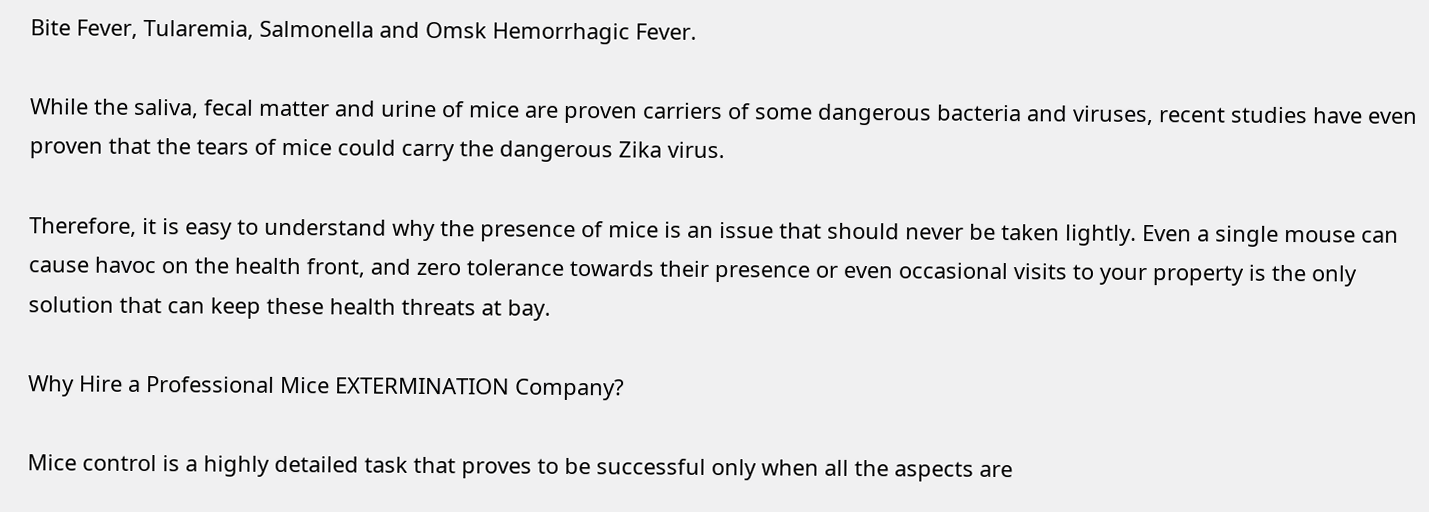Bite Fever, Tularemia, Salmonella and Omsk Hemorrhagic Fever.

While the saliva, fecal matter and urine of mice are proven carriers of some dangerous bacteria and viruses, recent studies have even proven that the tears of mice could carry the dangerous Zika virus.

Therefore, it is easy to understand why the presence of mice is an issue that should never be taken lightly. Even a single mouse can cause havoc on the health front, and zero tolerance towards their presence or even occasional visits to your property is the only solution that can keep these health threats at bay.

Why Hire a Professional Mice EXTERMINATION Company?

Mice control is a highly detailed task that proves to be successful only when all the aspects are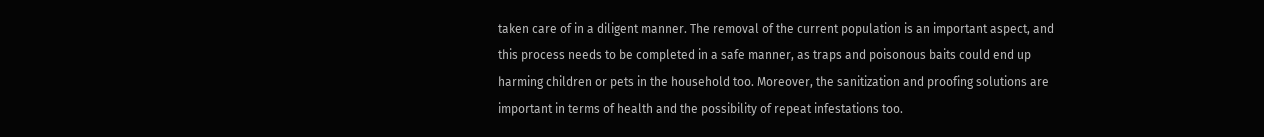taken care of in a diligent manner. The removal of the current population is an important aspect, and this process needs to be completed in a safe manner, as traps and poisonous baits could end up harming children or pets in the household too. Moreover, the sanitization and proofing solutions are important in terms of health and the possibility of repeat infestations too.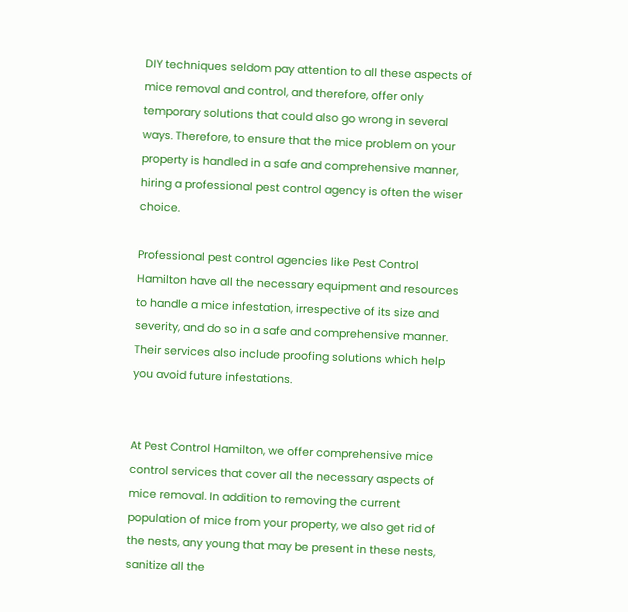DIY techniques seldom pay attention to all these aspects of mice removal and control, and therefore, offer only temporary solutions that could also go wrong in several ways. Therefore, to ensure that the mice problem on your property is handled in a safe and comprehensive manner, hiring a professional pest control agency is often the wiser choice.

Professional pest control agencies like Pest Control Hamilton have all the necessary equipment and resources to handle a mice infestation, irrespective of its size and severity, and do so in a safe and comprehensive manner. Their services also include proofing solutions which help you avoid future infestations.


At Pest Control Hamilton, we offer comprehensive mice control services that cover all the necessary aspects of mice removal. In addition to removing the current population of mice from your property, we also get rid of the nests, any young that may be present in these nests, sanitize all the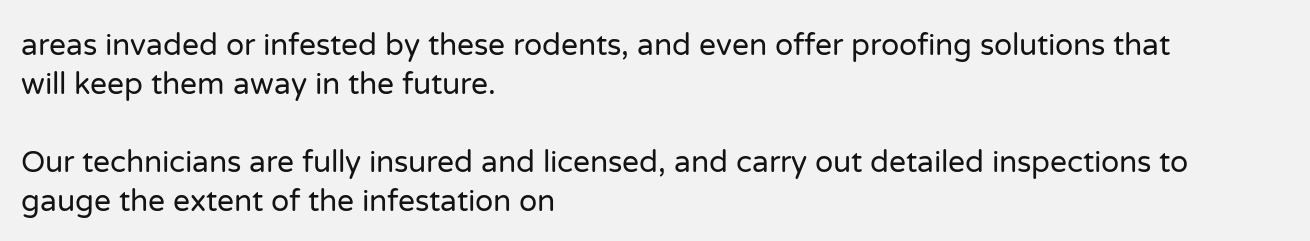areas invaded or infested by these rodents, and even offer proofing solutions that will keep them away in the future.

Our technicians are fully insured and licensed, and carry out detailed inspections to gauge the extent of the infestation on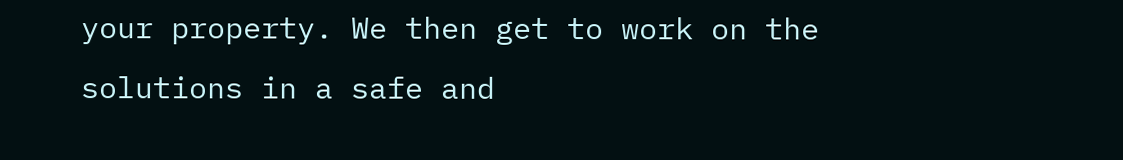your property. We then get to work on the solutions in a safe and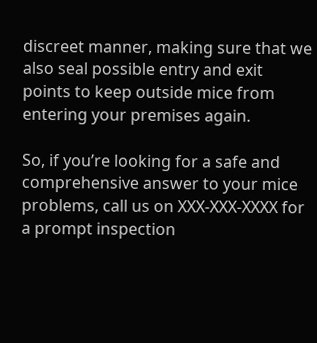discreet manner, making sure that we also seal possible entry and exit points to keep outside mice from entering your premises again.

So, if you’re looking for a safe and comprehensive answer to your mice problems, call us on XXX-XXX-XXXX for a prompt inspection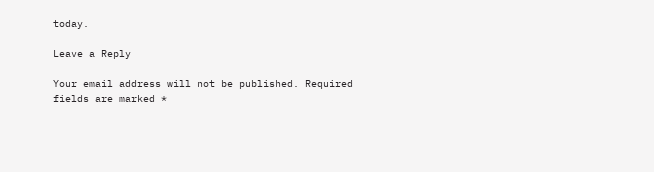today.

Leave a Reply

Your email address will not be published. Required fields are marked *